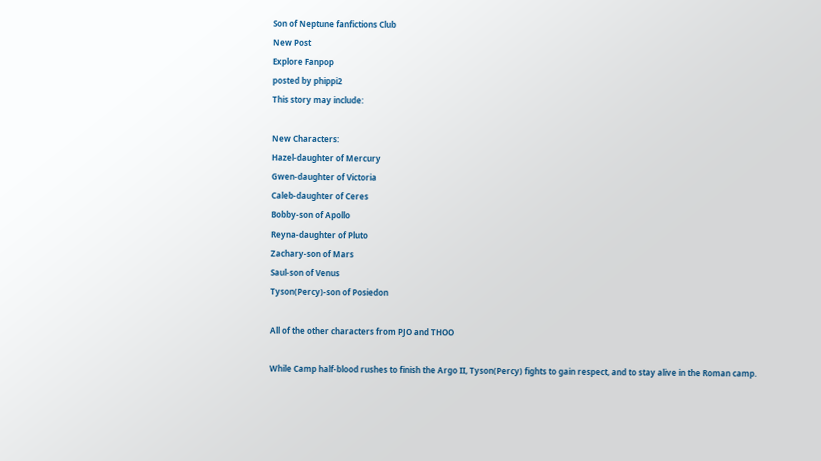Son of Neptune fanfictions Club
New Post
Explore Fanpop
posted by phippi2
This story may include:

New Characters:
Hazel-daughter of Mercury
Gwen-daughter of Victoria
Caleb-daughter of Ceres
Bobby-son of Apollo
Reyna-daughter of Pluto
Zachary-son of Mars
Saul-son of Venus
Tyson(Percy)-son of Posiedon

All of the other characters from PJO and THOO

While Camp half-blood rushes to finish the Argo II, Tyson(Percy) fights to gain respect, and to stay alive in the Roman camp.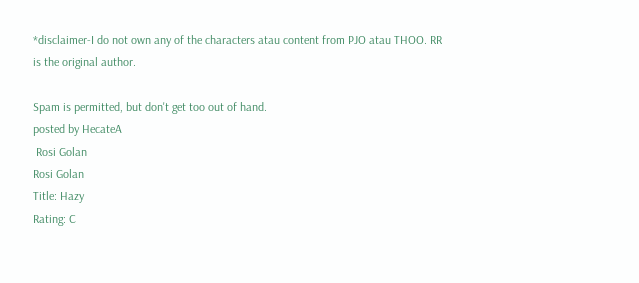*disclaimer-I do not own any of the characters atau content from PJO atau THOO. RR is the original author.

Spam is permitted, but don't get too out of hand.
posted by HecateA
 Rosi Golan
Rosi Golan
Title: Hazy
Rating: C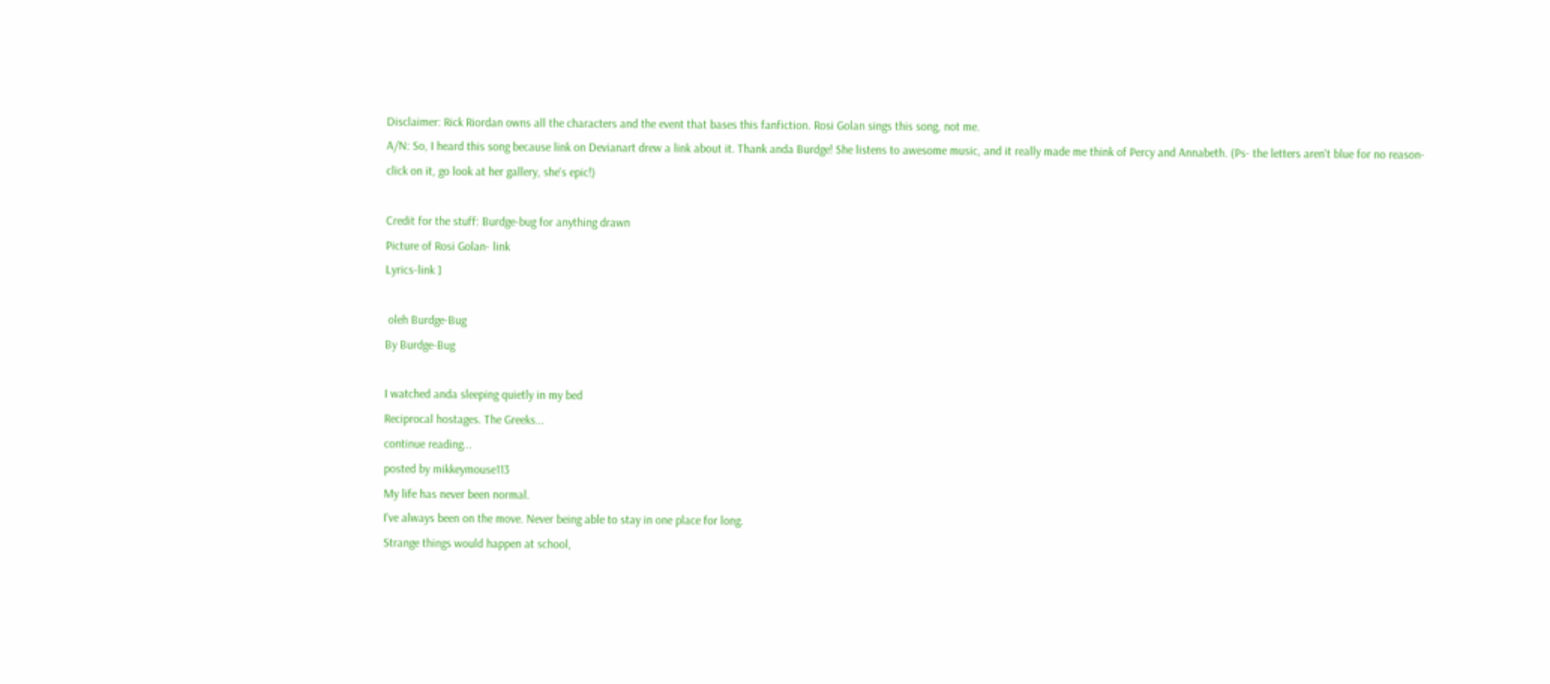Disclaimer: Rick Riordan owns all the characters and the event that bases this fanfiction. Rosi Golan sings this song, not me.
A/N: So, I heard this song because link on Devianart drew a link about it. Thank anda Burdge! She listens to awesome music, and it really made me think of Percy and Annabeth. (Ps- the letters aren't blue for no reason- click on it, go look at her gallery, she's epic!)

Credit for the stuff: Burdge-bug for anything drawn
Picture of Rosi Golan- link
Lyrics-link ]

 oleh Burdge-Bug
By Burdge-Bug

I watched anda sleeping quietly in my bed
Reciprocal hostages. The Greeks...
continue reading...
posted by mikkeymouse113
My life has never been normal.
I've always been on the move. Never being able to stay in one place for long.
Strange things would happen at school,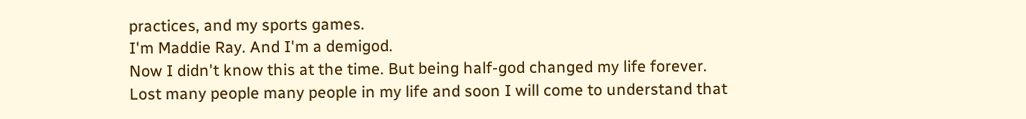practices, and my sports games.
I'm Maddie Ray. And I'm a demigod.
Now I didn't know this at the time. But being half-god changed my life forever.
Lost many people many people in my life and soon I will come to understand that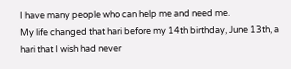I have many people who can help me and need me.
My life changed that hari before my 14th birthday, June 13th, a hari that I wish had never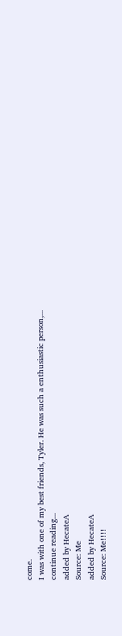come.
I was with one of my best friends, Tyler. He was such a enthusiastic person,...
continue reading...
added by HecateA
Source: Me
added by HecateA
Source: Me!!!!